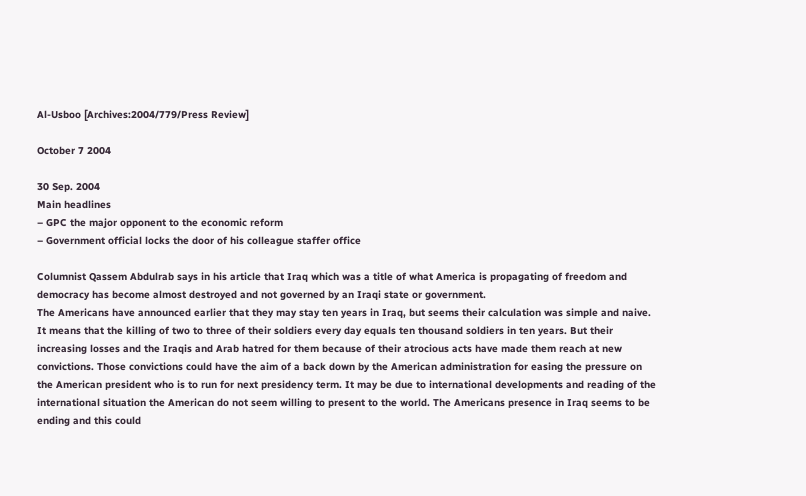Al-Usboo [Archives:2004/779/Press Review]

October 7 2004

30 Sep. 2004
Main headlines
– GPC the major opponent to the economic reform
– Government official locks the door of his colleague staffer office

Columnist Qassem Abdulrab says in his article that Iraq which was a title of what America is propagating of freedom and democracy has become almost destroyed and not governed by an Iraqi state or government.
The Americans have announced earlier that they may stay ten years in Iraq, but seems their calculation was simple and naive. It means that the killing of two to three of their soldiers every day equals ten thousand soldiers in ten years. But their increasing losses and the Iraqis and Arab hatred for them because of their atrocious acts have made them reach at new convictions. Those convictions could have the aim of a back down by the American administration for easing the pressure on the American president who is to run for next presidency term. It may be due to international developments and reading of the international situation the American do not seem willing to present to the world. The Americans presence in Iraq seems to be ending and this could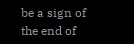be a sign of the end of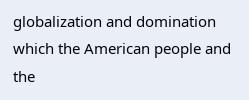globalization and domination which the American people and the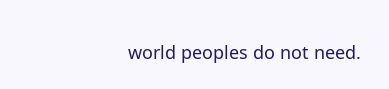world peoples do not need.